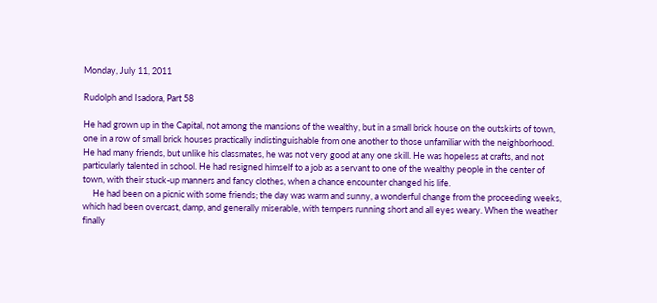Monday, July 11, 2011

Rudolph and Isadora, Part 58

He had grown up in the Capital, not among the mansions of the wealthy, but in a small brick house on the outskirts of town, one in a row of small brick houses practically indistinguishable from one another to those unfamiliar with the neighborhood. He had many friends, but unlike his classmates, he was not very good at any one skill. He was hopeless at crafts, and not particularly talented in school. He had resigned himself to a job as a servant to one of the wealthy people in the center of town, with their stuck-up manners and fancy clothes, when a chance encounter changed his life.
     He had been on a picnic with some friends; the day was warm and sunny, a wonderful change from the proceeding weeks, which had been overcast, damp, and generally miserable, with tempers running short and all eyes weary. When the weather finally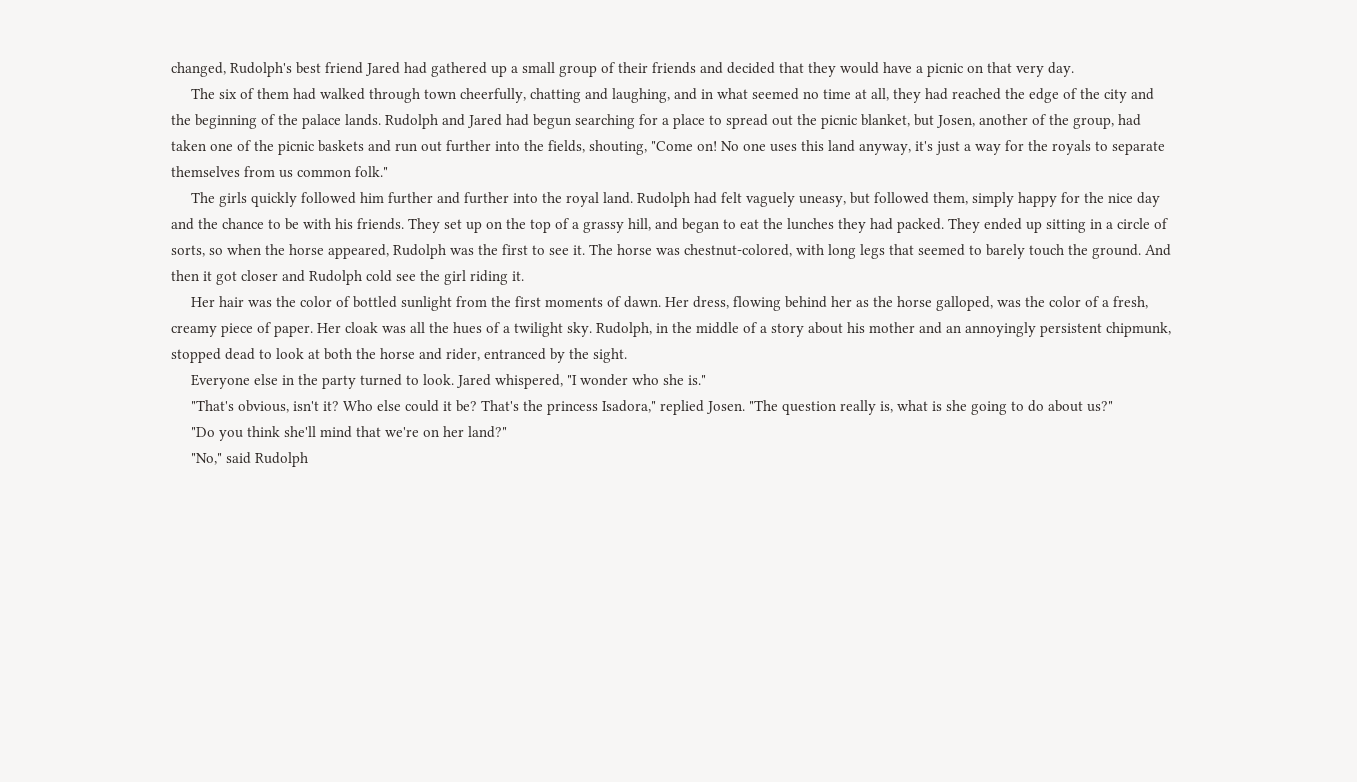changed, Rudolph's best friend Jared had gathered up a small group of their friends and decided that they would have a picnic on that very day.
     The six of them had walked through town cheerfully, chatting and laughing, and in what seemed no time at all, they had reached the edge of the city and the beginning of the palace lands. Rudolph and Jared had begun searching for a place to spread out the picnic blanket, but Josen, another of the group, had taken one of the picnic baskets and run out further into the fields, shouting, "Come on! No one uses this land anyway, it's just a way for the royals to separate themselves from us common folk."
     The girls quickly followed him further and further into the royal land. Rudolph had felt vaguely uneasy, but followed them, simply happy for the nice day and the chance to be with his friends. They set up on the top of a grassy hill, and began to eat the lunches they had packed. They ended up sitting in a circle of sorts, so when the horse appeared, Rudolph was the first to see it. The horse was chestnut-colored, with long legs that seemed to barely touch the ground. And then it got closer and Rudolph cold see the girl riding it.
     Her hair was the color of bottled sunlight from the first moments of dawn. Her dress, flowing behind her as the horse galloped, was the color of a fresh, creamy piece of paper. Her cloak was all the hues of a twilight sky. Rudolph, in the middle of a story about his mother and an annoyingly persistent chipmunk, stopped dead to look at both the horse and rider, entranced by the sight.
     Everyone else in the party turned to look. Jared whispered, "I wonder who she is."
     "That's obvious, isn't it? Who else could it be? That's the princess Isadora," replied Josen. "The question really is, what is she going to do about us?"
     "Do you think she'll mind that we're on her land?"
     "No," said Rudolph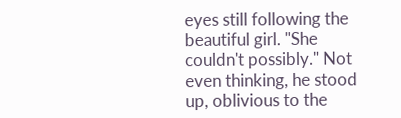eyes still following the beautiful girl. "She couldn't possibly." Not even thinking, he stood up, oblivious to the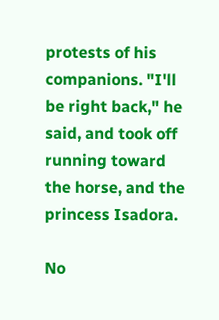protests of his companions. "I'll be right back," he said, and took off running toward the horse, and the princess Isadora.

No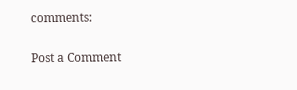comments:

Post a Comment